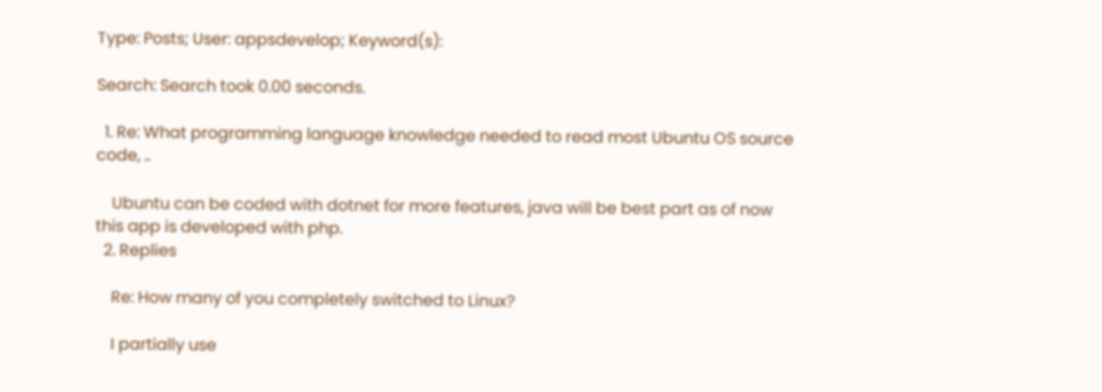Type: Posts; User: appsdevelop; Keyword(s):

Search: Search took 0.00 seconds.

  1. Re: What programming language knowledge needed to read most Ubuntu OS source code, ..

    Ubuntu can be coded with dotnet for more features, java will be best part as of now this app is developed with php.
  2. Replies

    Re: How many of you completely switched to Linux?

    I partially use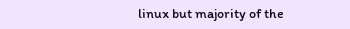linux but majority of the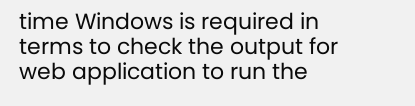time Windows is required in terms to check the output for web application to run the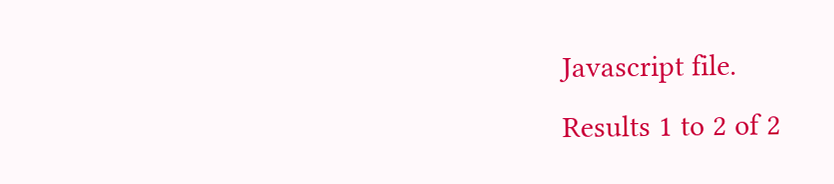Javascript file.
Results 1 to 2 of 2